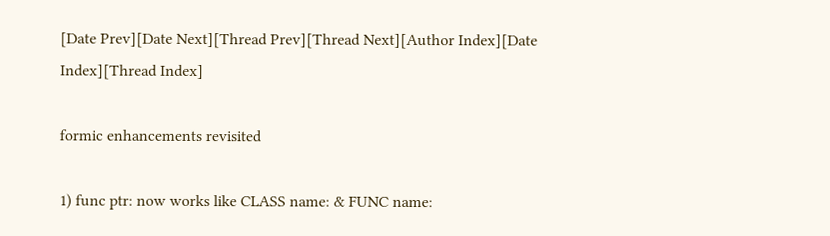[Date Prev][Date Next][Thread Prev][Thread Next][Author Index][Date Index][Thread Index]

formic enhancements revisited

1) func ptr: now works like CLASS name: & FUNC name: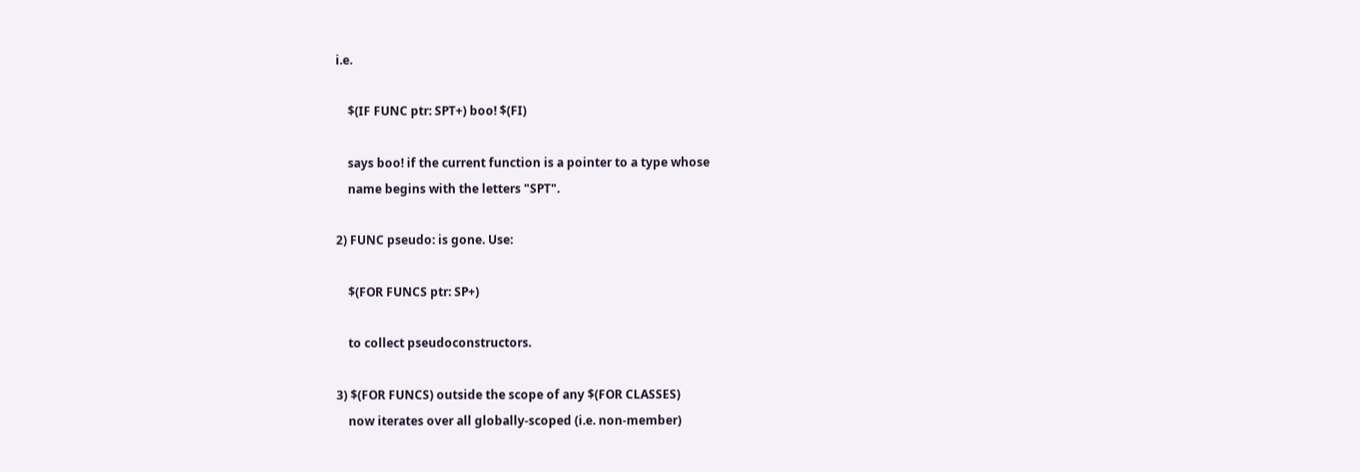i.e.

    $(IF FUNC ptr: SPT+) boo! $(FI)

    says boo! if the current function is a pointer to a type whose
    name begins with the letters "SPT".

2) FUNC pseudo: is gone. Use:

    $(FOR FUNCS ptr: SP+)

    to collect pseudoconstructors.

3) $(FOR FUNCS) outside the scope of any $(FOR CLASSES)
    now iterates over all globally-scoped (i.e. non-member)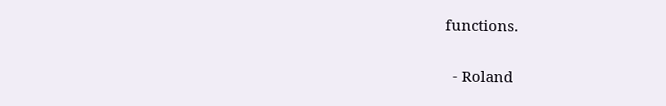functions.

  - Roland